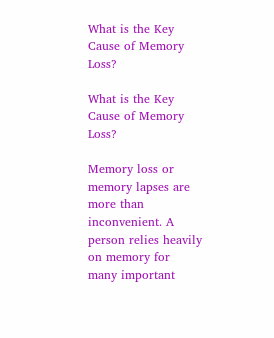What is the Key Cause of Memory Loss?

What is the Key Cause of Memory Loss?

Memory loss or memory lapses are more than inconvenient. A person relies heavily on memory for many important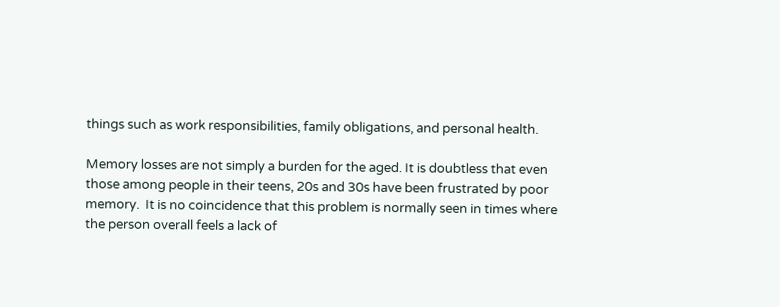things such as work responsibilities, family obligations, and personal health.

Memory losses are not simply a burden for the aged. It is doubtless that even those among people in their teens, 20s and 30s have been frustrated by poor memory.  It is no coincidence that this problem is normally seen in times where the person overall feels a lack of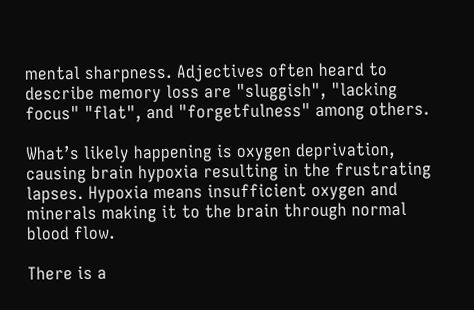mental sharpness. Adjectives often heard to describe memory loss are "sluggish", "lacking focus" "flat", and "forgetfulness" among others.

What’s likely happening is oxygen deprivation, causing brain hypoxia resulting in the frustrating lapses. Hypoxia means insufficient oxygen and minerals making it to the brain through normal blood flow.

There is a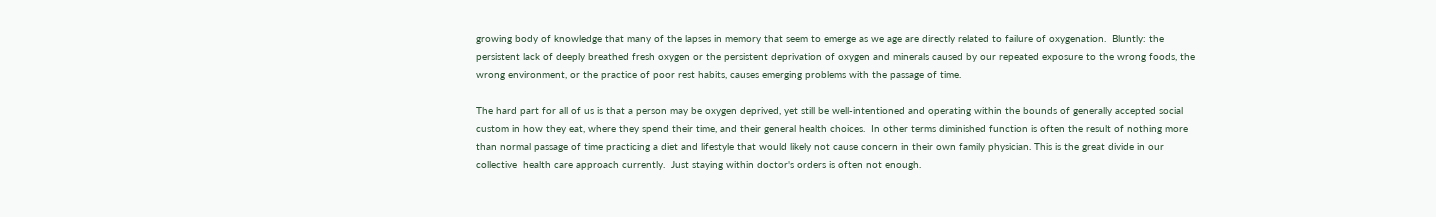growing body of knowledge that many of the lapses in memory that seem to emerge as we age are directly related to failure of oxygenation.  Bluntly: the persistent lack of deeply breathed fresh oxygen or the persistent deprivation of oxygen and minerals caused by our repeated exposure to the wrong foods, the wrong environment, or the practice of poor rest habits, causes emerging problems with the passage of time.

The hard part for all of us is that a person may be oxygen deprived, yet still be well-intentioned and operating within the bounds of generally accepted social custom in how they eat, where they spend their time, and their general health choices.  In other terms diminished function is often the result of nothing more than normal passage of time practicing a diet and lifestyle that would likely not cause concern in their own family physician. This is the great divide in our collective  health care approach currently.  Just staying within doctor's orders is often not enough.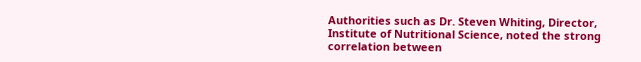Authorities such as Dr. Steven Whiting, Director, Institute of Nutritional Science, noted the strong correlation between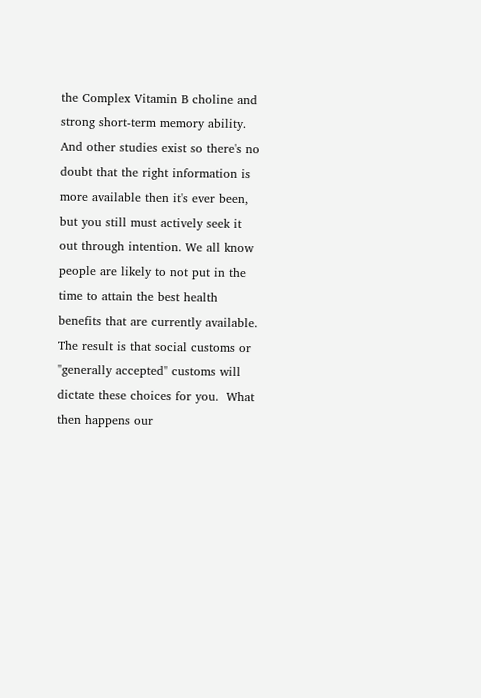the Complex Vitamin B choline and strong short-term memory ability. And other studies exist so there's no doubt that the right information is more available then it's ever been, but you still must actively seek it out through intention. We all know people are likely to not put in the time to attain the best health benefits that are currently available.  The result is that social customs or "generally accepted" customs will dictate these choices for you.  What then happens our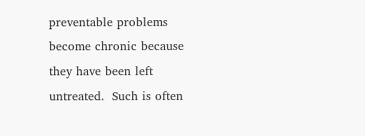preventable problems become chronic because they have been left untreated.  Such is often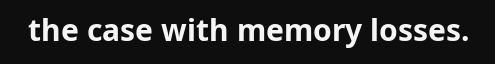the case with memory losses.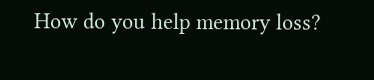How do you help memory loss?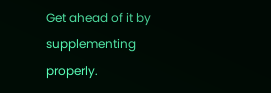Get ahead of it by supplementing properly.